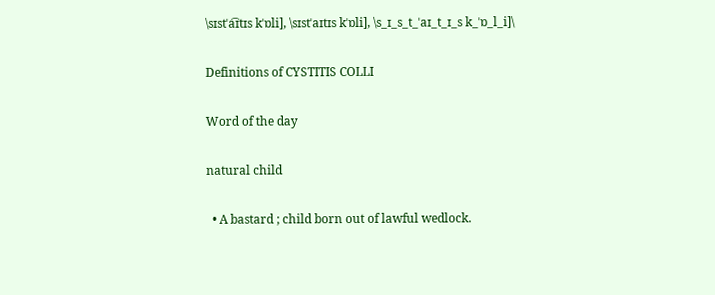\sɪstˈa͡ɪtɪs kˈɒli], \sɪstˈaɪtɪs kˈɒli], \s_ɪ_s_t_ˈaɪ_t_ɪ_s k_ˈɒ_l_i]\

Definitions of CYSTITIS COLLI

Word of the day

natural child

  • A bastard ; child born out of lawful wedlock.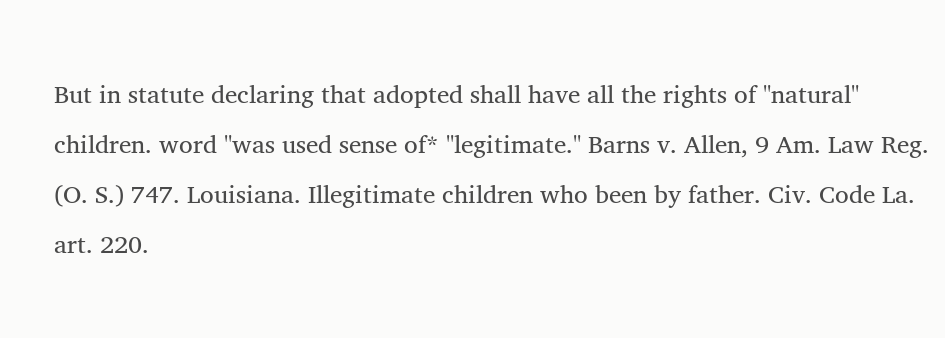But in statute declaring that adopted shall have all the rights of "natural" children. word "was used sense of* "legitimate." Barns v. Allen, 9 Am. Law Reg. (O. S.) 747. Louisiana. Illegitimate children who been by father. Civ. Code La. art. 220.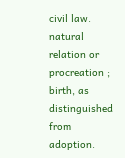civil law. natural relation or procreation ; birth, as distinguished from adoption.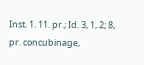Inst. 1. 11. pr.; Id. 3, 1, 2; 8, pr. concubinage,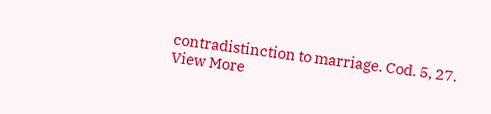contradistinction to marriage. Cod. 5, 27.
View More